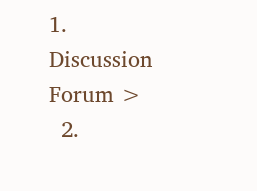1. Discussion Forum >
  2.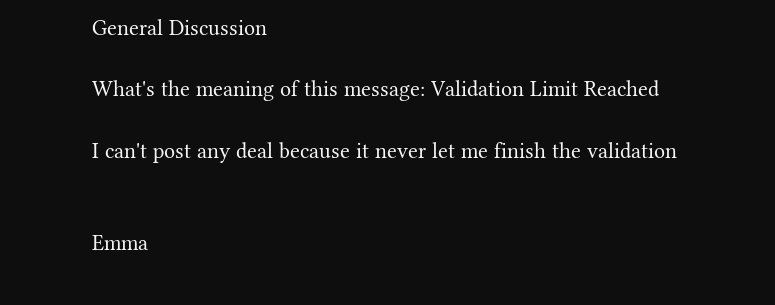General Discussion

What's the meaning of this message: Validation Limit Reached

I can't post any deal because it never let me finish the validation


Emma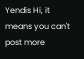Yendis Hi, it means you can't post more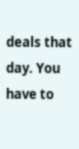deals that day. You have to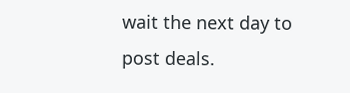wait the next day to post deals.